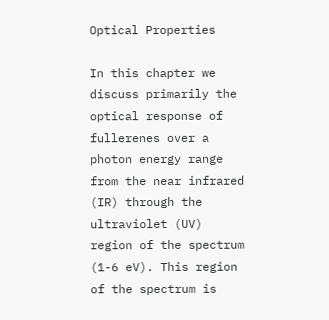Optical Properties

In this chapter we discuss primarily the optical response of fullerenes over a photon energy range from the near infrared (IR) through the ultraviolet (UV) region of the spectrum (1-6 eV). This region of the spectrum is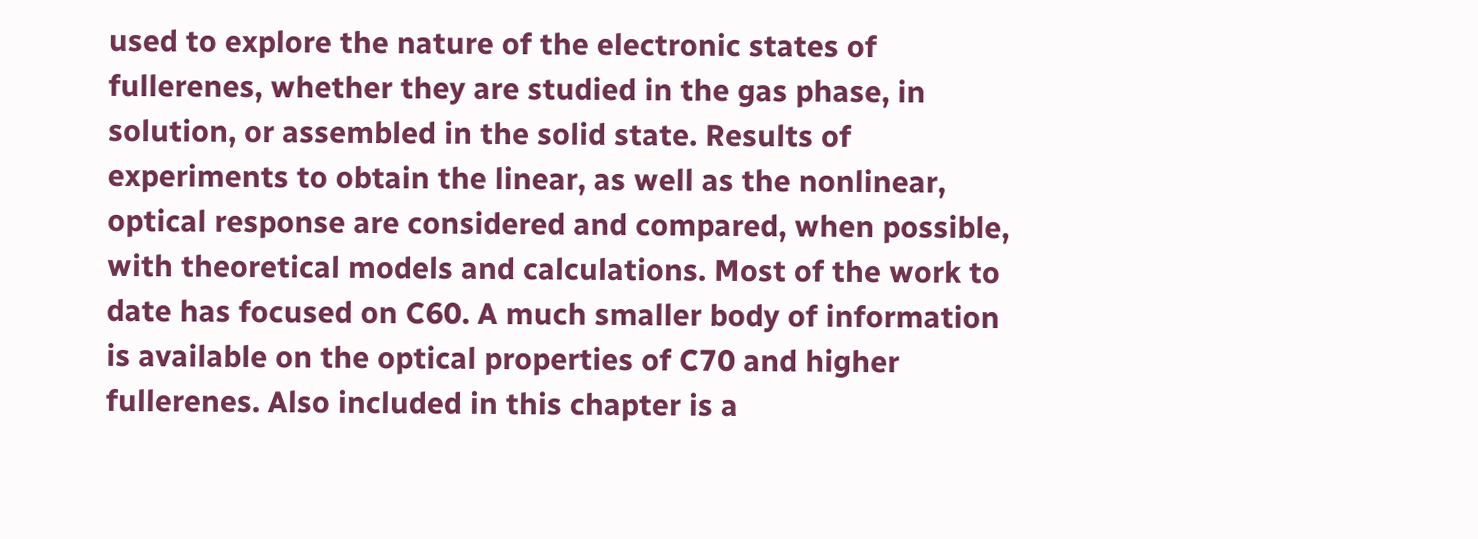used to explore the nature of the electronic states of fullerenes, whether they are studied in the gas phase, in solution, or assembled in the solid state. Results of experiments to obtain the linear, as well as the nonlinear, optical response are considered and compared, when possible, with theoretical models and calculations. Most of the work to date has focused on C60. A much smaller body of information is available on the optical properties of C70 and higher fullerenes. Also included in this chapter is a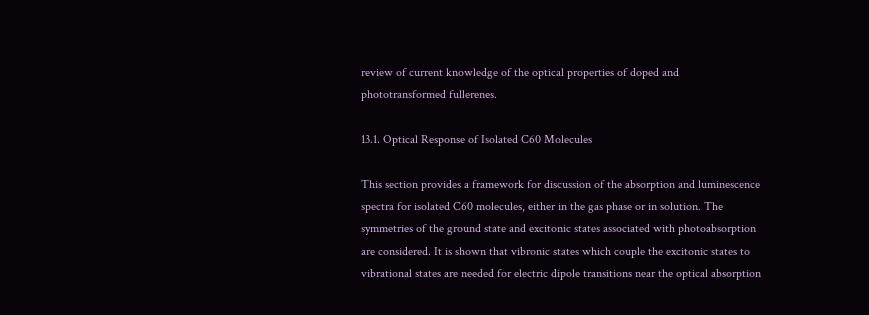review of current knowledge of the optical properties of doped and phototransformed fullerenes.

13.1. Optical Response of Isolated C60 Molecules

This section provides a framework for discussion of the absorption and luminescence spectra for isolated C60 molecules, either in the gas phase or in solution. The symmetries of the ground state and excitonic states associated with photoabsorption are considered. It is shown that vibronic states which couple the excitonic states to vibrational states are needed for electric dipole transitions near the optical absorption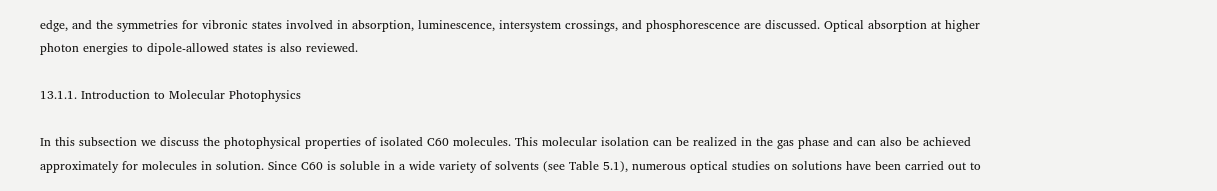edge, and the symmetries for vibronic states involved in absorption, luminescence, intersystem crossings, and phosphorescence are discussed. Optical absorption at higher photon energies to dipole-allowed states is also reviewed.

13.1.1. Introduction to Molecular Photophysics

In this subsection we discuss the photophysical properties of isolated C60 molecules. This molecular isolation can be realized in the gas phase and can also be achieved approximately for molecules in solution. Since C60 is soluble in a wide variety of solvents (see Table 5.1), numerous optical studies on solutions have been carried out to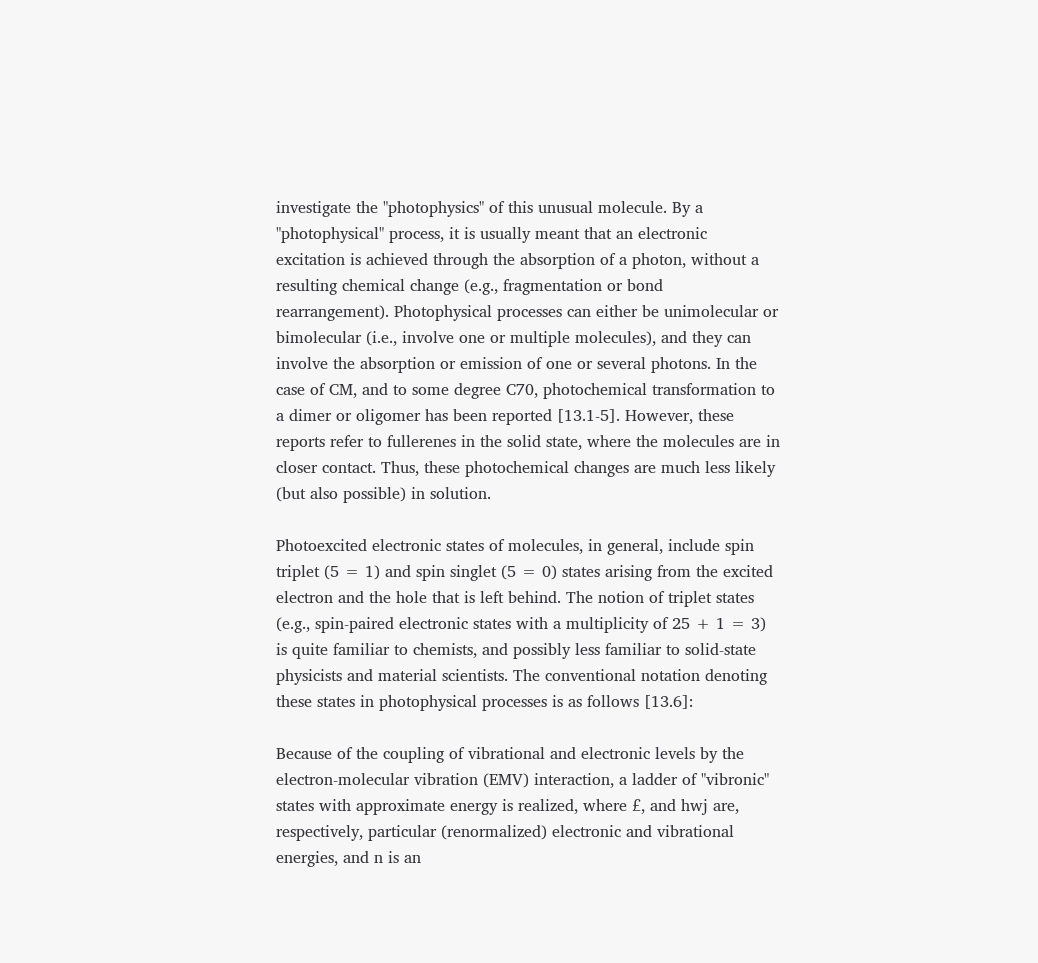investigate the "photophysics" of this unusual molecule. By a "photophysical" process, it is usually meant that an electronic excitation is achieved through the absorption of a photon, without a resulting chemical change (e.g., fragmentation or bond rearrangement). Photophysical processes can either be unimolecular or bimolecular (i.e., involve one or multiple molecules), and they can involve the absorption or emission of one or several photons. In the case of CM, and to some degree C70, photochemical transformation to a dimer or oligomer has been reported [13.1-5]. However, these reports refer to fullerenes in the solid state, where the molecules are in closer contact. Thus, these photochemical changes are much less likely (but also possible) in solution.

Photoexcited electronic states of molecules, in general, include spin triplet (5 = 1) and spin singlet (5 = 0) states arising from the excited electron and the hole that is left behind. The notion of triplet states (e.g., spin-paired electronic states with a multiplicity of 25 + 1 = 3) is quite familiar to chemists, and possibly less familiar to solid-state physicists and material scientists. The conventional notation denoting these states in photophysical processes is as follows [13.6]:

Because of the coupling of vibrational and electronic levels by the electron-molecular vibration (EMV) interaction, a ladder of "vibronic" states with approximate energy is realized, where £, and hwj are, respectively, particular (renormalized) electronic and vibrational energies, and n is an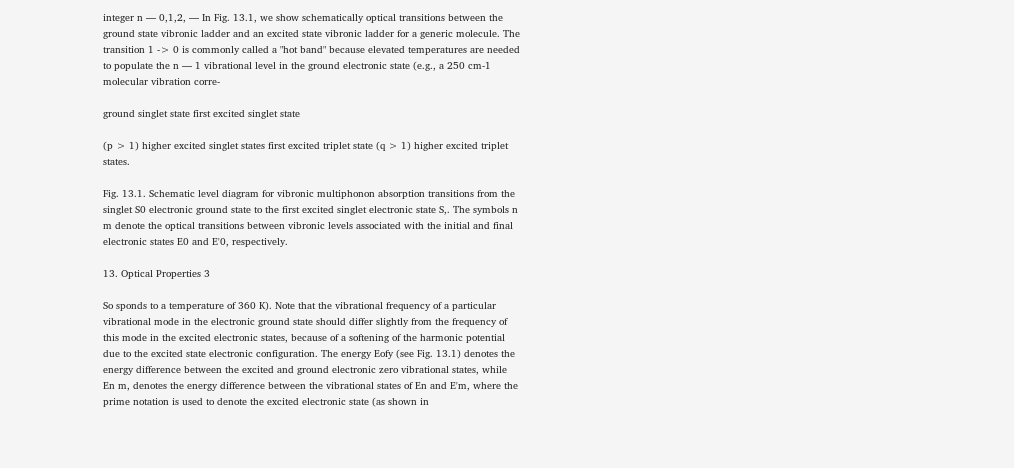integer n — 0,1,2, — In Fig. 13.1, we show schematically optical transitions between the ground state vibronic ladder and an excited state vibronic ladder for a generic molecule. The transition 1 -> 0 is commonly called a "hot band" because elevated temperatures are needed to populate the n — 1 vibrational level in the ground electronic state (e.g., a 250 cm-1 molecular vibration corre-

ground singlet state first excited singlet state

(p > 1) higher excited singlet states first excited triplet state (q > 1) higher excited triplet states.

Fig. 13.1. Schematic level diagram for vibronic multiphonon absorption transitions from the singlet S0 electronic ground state to the first excited singlet electronic state S,. The symbols n m denote the optical transitions between vibronic levels associated with the initial and final electronic states E0 and E'0, respectively.

13. Optical Properties 3

So sponds to a temperature of 360 K). Note that the vibrational frequency of a particular vibrational mode in the electronic ground state should differ slightly from the frequency of this mode in the excited electronic states, because of a softening of the harmonic potential due to the excited state electronic configuration. The energy Eofy (see Fig. 13.1) denotes the energy difference between the excited and ground electronic zero vibrational states, while En m, denotes the energy difference between the vibrational states of En and E'm, where the prime notation is used to denote the excited electronic state (as shown in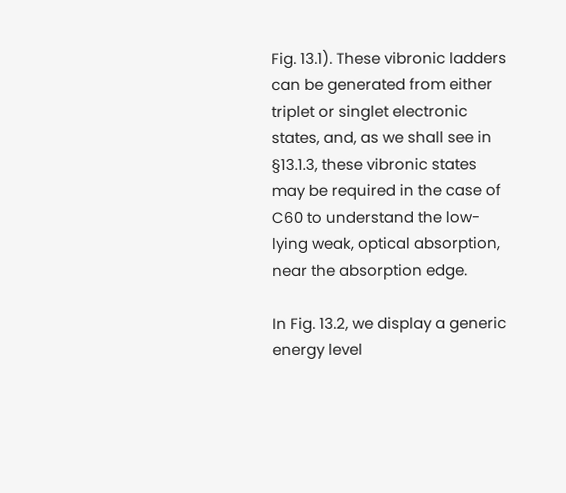Fig. 13.1). These vibronic ladders can be generated from either triplet or singlet electronic states, and, as we shall see in §13.1.3, these vibronic states may be required in the case of C60 to understand the low-lying weak, optical absorption, near the absorption edge.

In Fig. 13.2, we display a generic energy level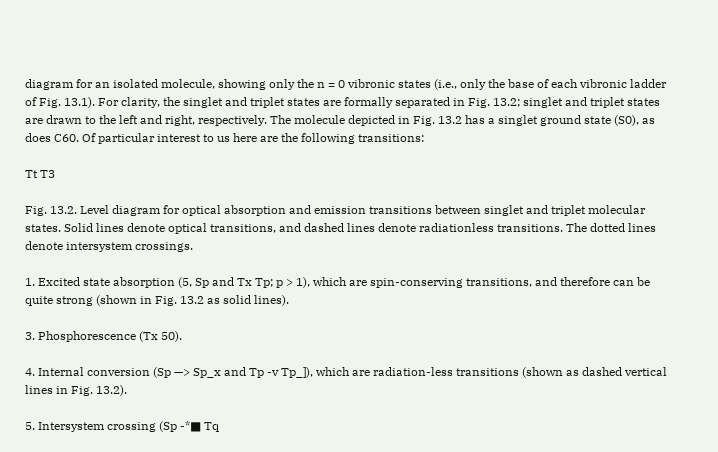diagram for an isolated molecule, showing only the n = 0 vibronic states (i.e., only the base of each vibronic ladder of Fig. 13.1). For clarity, the singlet and triplet states are formally separated in Fig. 13.2; singlet and triplet states are drawn to the left and right, respectively. The molecule depicted in Fig. 13.2 has a singlet ground state (S0), as does C60. Of particular interest to us here are the following transitions:

Tt T3

Fig. 13.2. Level diagram for optical absorption and emission transitions between singlet and triplet molecular states. Solid lines denote optical transitions, and dashed lines denote radiationless transitions. The dotted lines denote intersystem crossings.

1. Excited state absorption (5, Sp and Tx Tp; p > 1), which are spin-conserving transitions, and therefore can be quite strong (shown in Fig. 13.2 as solid lines).

3. Phosphorescence (Tx 50).

4. Internal conversion (Sp —> Sp_x and Tp -v Tp_]), which are radiation-less transitions (shown as dashed vertical lines in Fig. 13.2).

5. Intersystem crossing (Sp -*■ Tq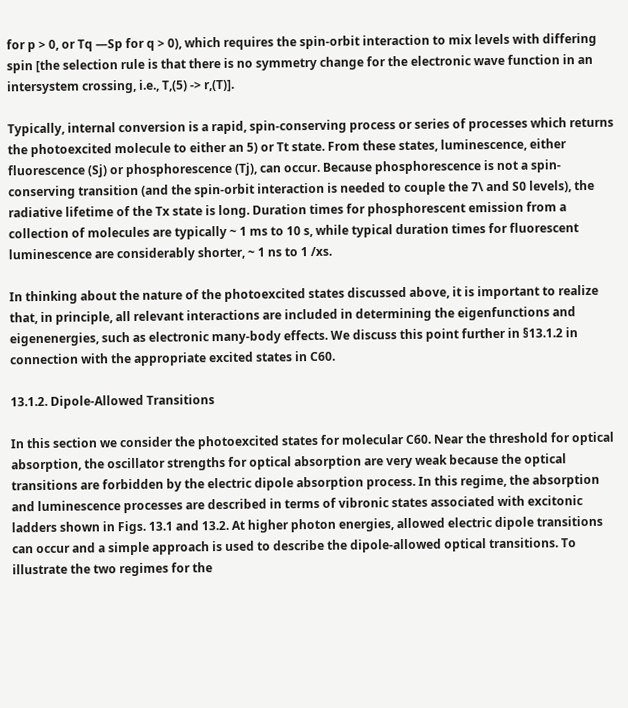for p > 0, or Tq —Sp for q > 0), which requires the spin-orbit interaction to mix levels with differing spin [the selection rule is that there is no symmetry change for the electronic wave function in an intersystem crossing, i.e., T,(5) -> r,(T)].

Typically, internal conversion is a rapid, spin-conserving process or series of processes which returns the photoexcited molecule to either an 5) or Tt state. From these states, luminescence, either fluorescence (Sj) or phosphorescence (Tj), can occur. Because phosphorescence is not a spin-conserving transition (and the spin-orbit interaction is needed to couple the 7\ and S0 levels), the radiative lifetime of the Tx state is long. Duration times for phosphorescent emission from a collection of molecules are typically ~ 1 ms to 10 s, while typical duration times for fluorescent luminescence are considerably shorter, ~ 1 ns to 1 /xs.

In thinking about the nature of the photoexcited states discussed above, it is important to realize that, in principle, all relevant interactions are included in determining the eigenfunctions and eigenenergies, such as electronic many-body effects. We discuss this point further in §13.1.2 in connection with the appropriate excited states in C60.

13.1.2. Dipole-Allowed Transitions

In this section we consider the photoexcited states for molecular C60. Near the threshold for optical absorption, the oscillator strengths for optical absorption are very weak because the optical transitions are forbidden by the electric dipole absorption process. In this regime, the absorption and luminescence processes are described in terms of vibronic states associated with excitonic ladders shown in Figs. 13.1 and 13.2. At higher photon energies, allowed electric dipole transitions can occur and a simple approach is used to describe the dipole-allowed optical transitions. To illustrate the two regimes for the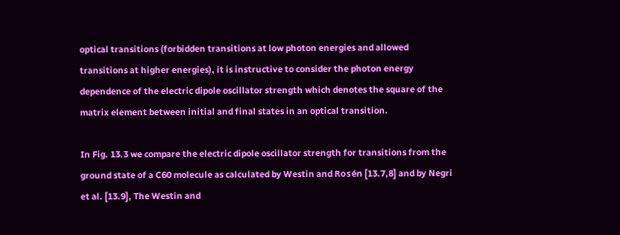optical transitions (forbidden transitions at low photon energies and allowed transitions at higher energies), it is instructive to consider the photon energy dependence of the electric dipole oscillator strength which denotes the square of the matrix element between initial and final states in an optical transition.

In Fig. 13.3 we compare the electric dipole oscillator strength for transitions from the ground state of a C60 molecule as calculated by Westin and Rosén [13.7,8] and by Negri et al. [13.9], The Westin and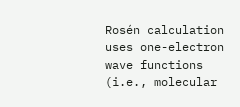Rosén calculation uses one-electron wave functions (i.e., molecular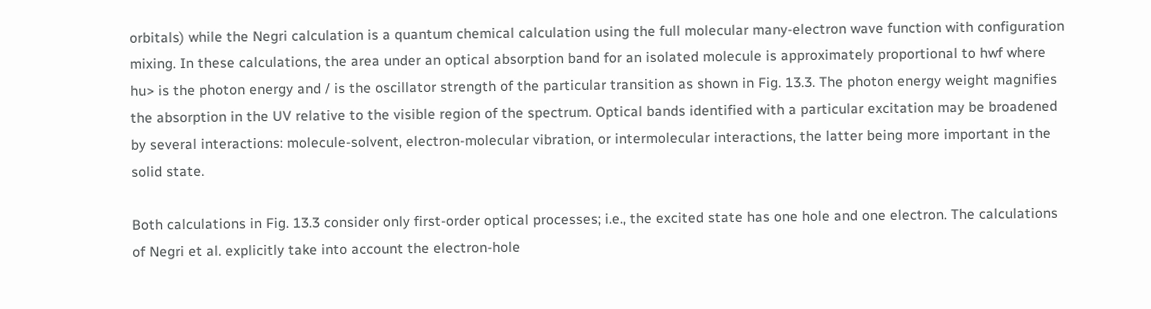orbitals) while the Negri calculation is a quantum chemical calculation using the full molecular many-electron wave function with configuration mixing. In these calculations, the area under an optical absorption band for an isolated molecule is approximately proportional to hwf where hu> is the photon energy and / is the oscillator strength of the particular transition as shown in Fig. 13.3. The photon energy weight magnifies the absorption in the UV relative to the visible region of the spectrum. Optical bands identified with a particular excitation may be broadened by several interactions: molecule-solvent, electron-molecular vibration, or intermolecular interactions, the latter being more important in the solid state.

Both calculations in Fig. 13.3 consider only first-order optical processes; i.e., the excited state has one hole and one electron. The calculations of Negri et al. explicitly take into account the electron-hole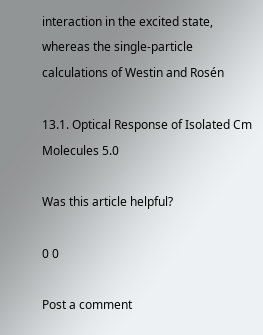interaction in the excited state, whereas the single-particle calculations of Westin and Rosén

13.1. Optical Response of Isolated Cm Molecules 5.0

Was this article helpful?

0 0

Post a comment